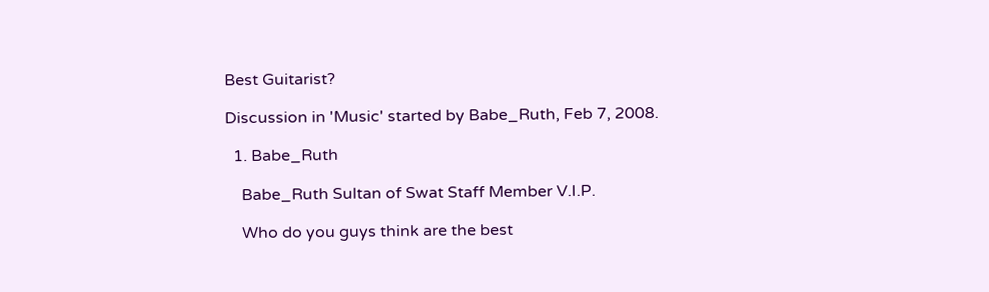Best Guitarist?

Discussion in 'Music' started by Babe_Ruth, Feb 7, 2008.

  1. Babe_Ruth

    Babe_Ruth Sultan of Swat Staff Member V.I.P.

    Who do you guys think are the best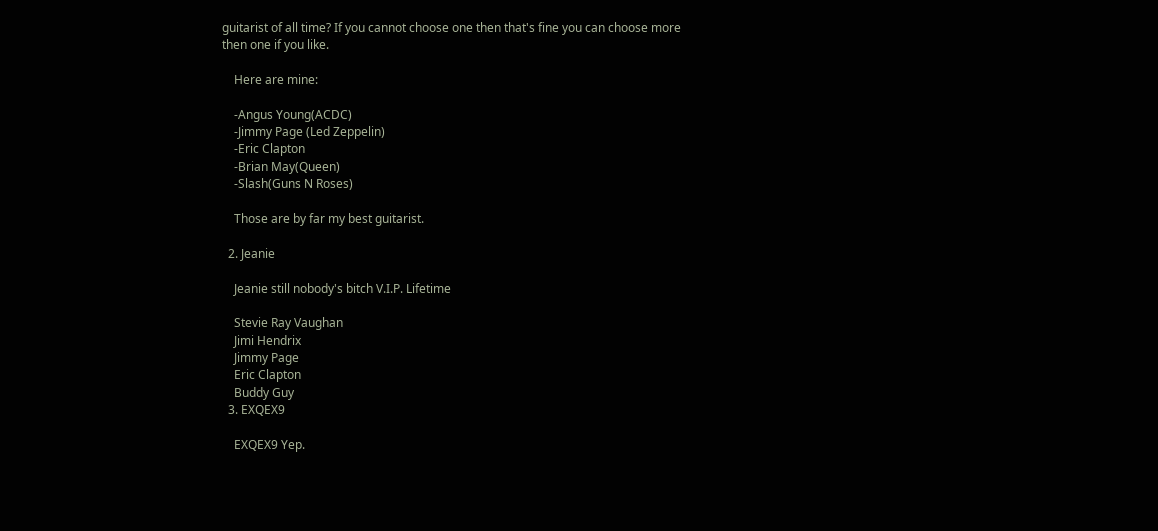guitarist of all time? If you cannot choose one then that's fine you can choose more then one if you like.

    Here are mine:

    -Angus Young(ACDC)
    -Jimmy Page (Led Zeppelin)
    -Eric Clapton
    -Brian May(Queen)
    -Slash(Guns N Roses)

    Those are by far my best guitarist.

  2. Jeanie

    Jeanie still nobody's bitch V.I.P. Lifetime

    Stevie Ray Vaughan
    Jimi Hendrix
    Jimmy Page
    Eric Clapton
    Buddy Guy
  3. EXQEX9

    EXQEX9 Yep.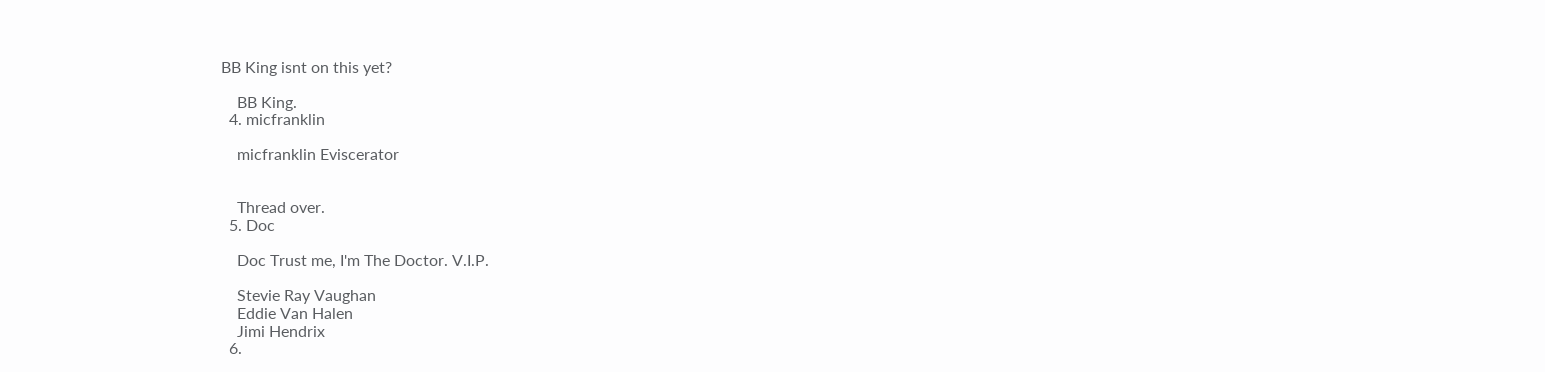BB King isnt on this yet?

    BB King.
  4. micfranklin

    micfranklin Eviscerator


    Thread over.
  5. Doc

    Doc Trust me, I'm The Doctor. V.I.P.

    Stevie Ray Vaughan
    Eddie Van Halen
    Jimi Hendrix
  6.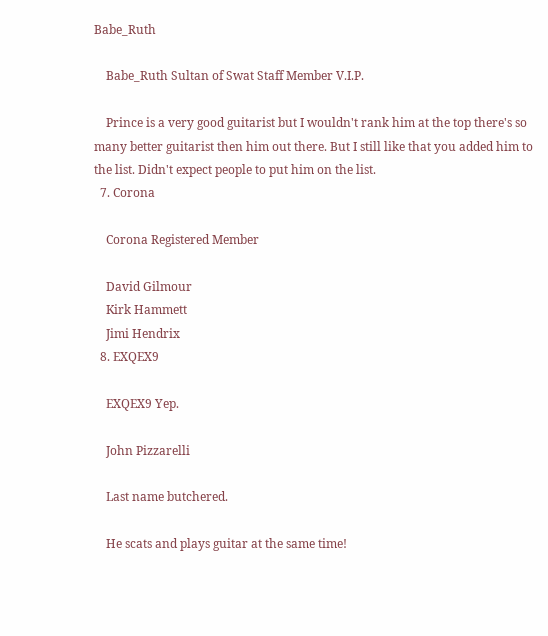Babe_Ruth

    Babe_Ruth Sultan of Swat Staff Member V.I.P.

    Prince is a very good guitarist but I wouldn't rank him at the top there's so many better guitarist then him out there. But I still like that you added him to the list. Didn't expect people to put him on the list.
  7. Corona

    Corona Registered Member

    David Gilmour
    Kirk Hammett
    Jimi Hendrix
  8. EXQEX9

    EXQEX9 Yep.

    John Pizzarelli

    Last name butchered.

    He scats and plays guitar at the same time!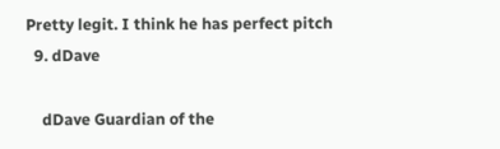Pretty legit. I think he has perfect pitch
  9. dDave

    dDave Guardian of the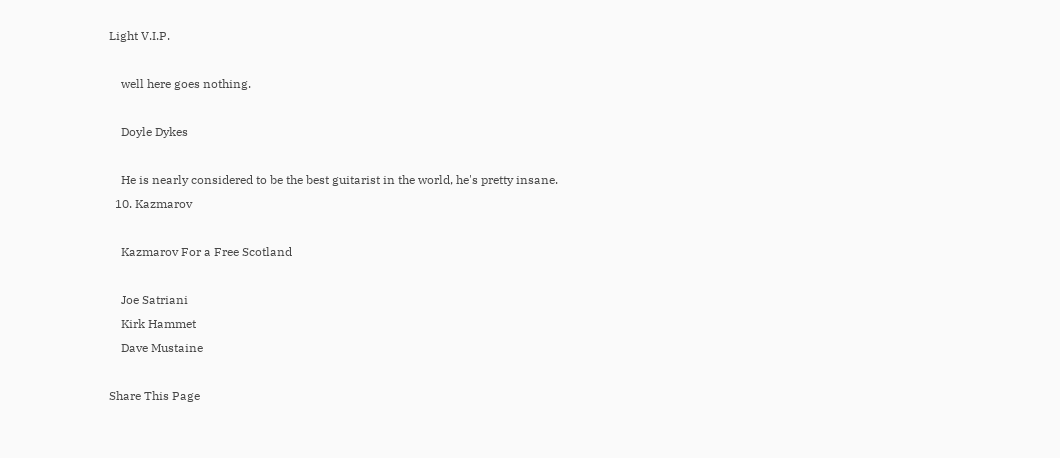Light V.I.P.

    well here goes nothing.

    Doyle Dykes

    He is nearly considered to be the best guitarist in the world, he's pretty insane.
  10. Kazmarov

    Kazmarov For a Free Scotland

    Joe Satriani
    Kirk Hammet
    Dave Mustaine

Share This Page